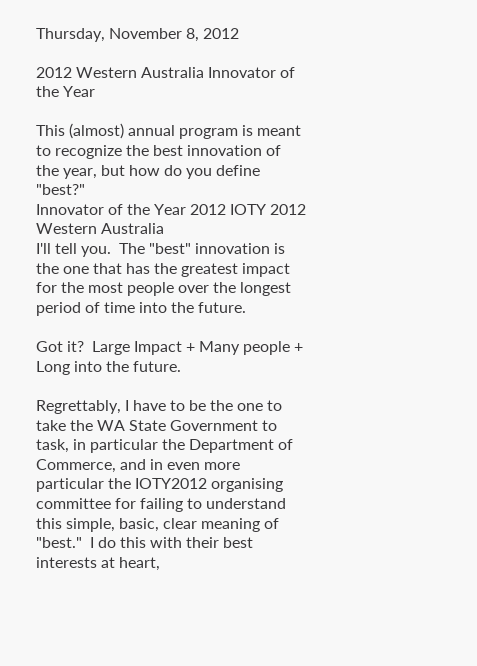Thursday, November 8, 2012

2012 Western Australia Innovator of the Year

This (almost) annual program is meant to recognize the best innovation of the year, but how do you define "best?"
Innovator of the Year 2012 IOTY 2012 Western Australia
I'll tell you.  The "best" innovation is the one that has the greatest impact for the most people over the longest period of time into the future.

Got it?  Large Impact + Many people +  Long into the future.

Regrettably, I have to be the one to take the WA State Government to task, in particular the Department of Commerce, and in even more particular the IOTY2012 organising committee for failing to understand this simple, basic, clear meaning of "best."  I do this with their best interests at heart,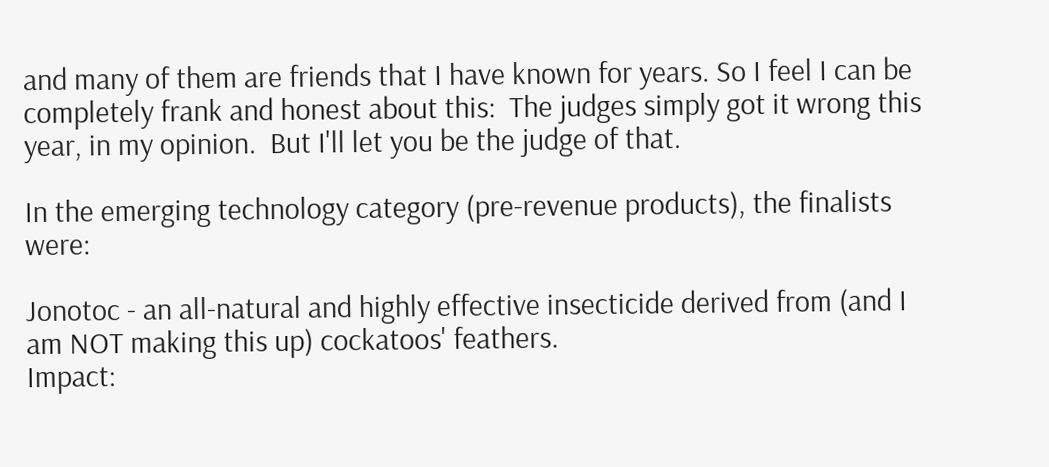and many of them are friends that I have known for years. So I feel I can be completely frank and honest about this:  The judges simply got it wrong this year, in my opinion.  But I'll let you be the judge of that.

In the emerging technology category (pre-revenue products), the finalists were:

Jonotoc - an all-natural and highly effective insecticide derived from (and I am NOT making this up) cockatoos' feathers.
Impact: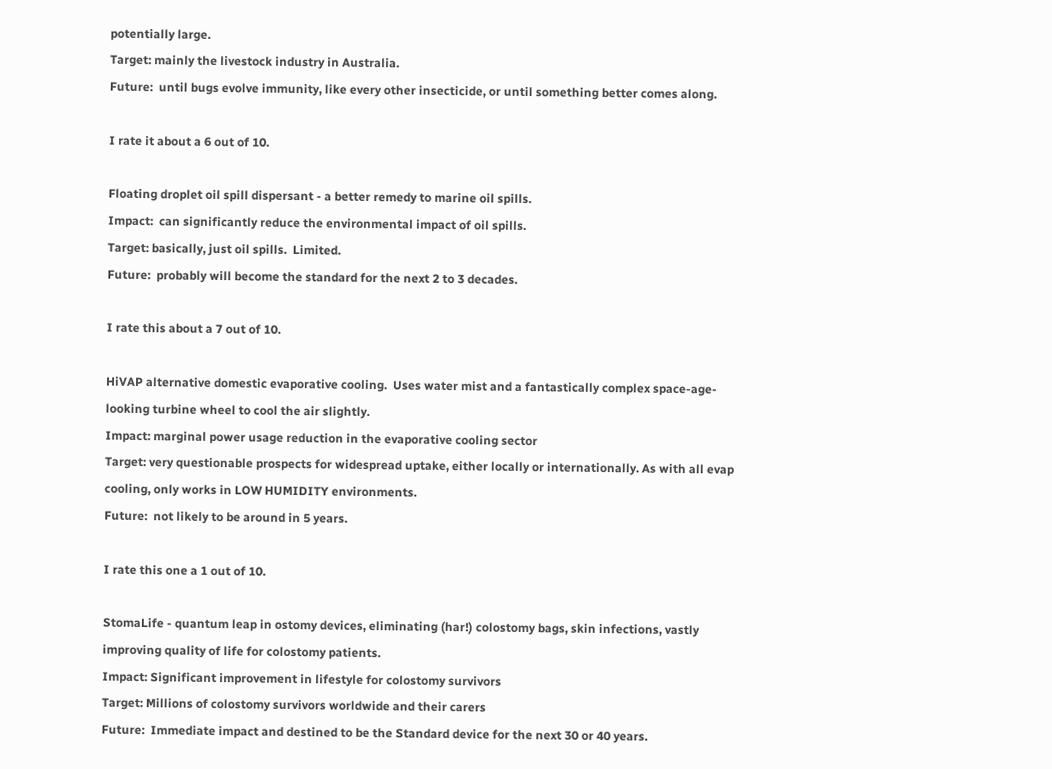potentially large.
Target: mainly the livestock industry in Australia.
Future:  until bugs evolve immunity, like every other insecticide, or until something better comes along.

I rate it about a 6 out of 10.

Floating droplet oil spill dispersant - a better remedy to marine oil spills.
Impact:  can significantly reduce the environmental impact of oil spills.
Target: basically, just oil spills.  Limited.
Future:  probably will become the standard for the next 2 to 3 decades.

I rate this about a 7 out of 10.

HiVAP alternative domestic evaporative cooling.  Uses water mist and a fantastically complex space-age-looking turbine wheel to cool the air slightly.
Impact: marginal power usage reduction in the evaporative cooling sector
Target: very questionable prospects for widespread uptake, either locally or internationally. As with all evap cooling, only works in LOW HUMIDITY environments.
Future:  not likely to be around in 5 years.

I rate this one a 1 out of 10.

StomaLife - quantum leap in ostomy devices, eliminating (har!) colostomy bags, skin infections, vastly improving quality of life for colostomy patients.
Impact: Significant improvement in lifestyle for colostomy survivors
Target: Millions of colostomy survivors worldwide and their carers
Future:  Immediate impact and destined to be the Standard device for the next 30 or 40 years.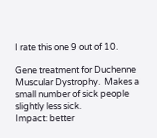I rate this one 9 out of 10.

Gene treatment for Duchenne Muscular Dystrophy.  Makes a small number of sick people slightly less sick.
Impact: better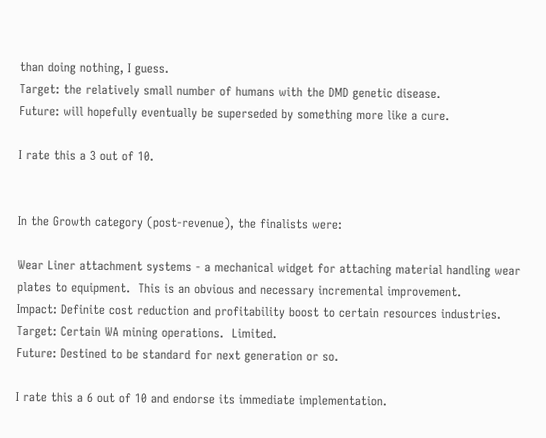than doing nothing, I guess.
Target: the relatively small number of humans with the DMD genetic disease.
Future: will hopefully eventually be superseded by something more like a cure.

I rate this a 3 out of 10.


In the Growth category (post-revenue), the finalists were:

Wear Liner attachment systems - a mechanical widget for attaching material handling wear plates to equipment.  This is an obvious and necessary incremental improvement.
Impact: Definite cost reduction and profitability boost to certain resources industries.
Target: Certain WA mining operations.  Limited.
Future: Destined to be standard for next generation or so.

I rate this a 6 out of 10 and endorse its immediate implementation.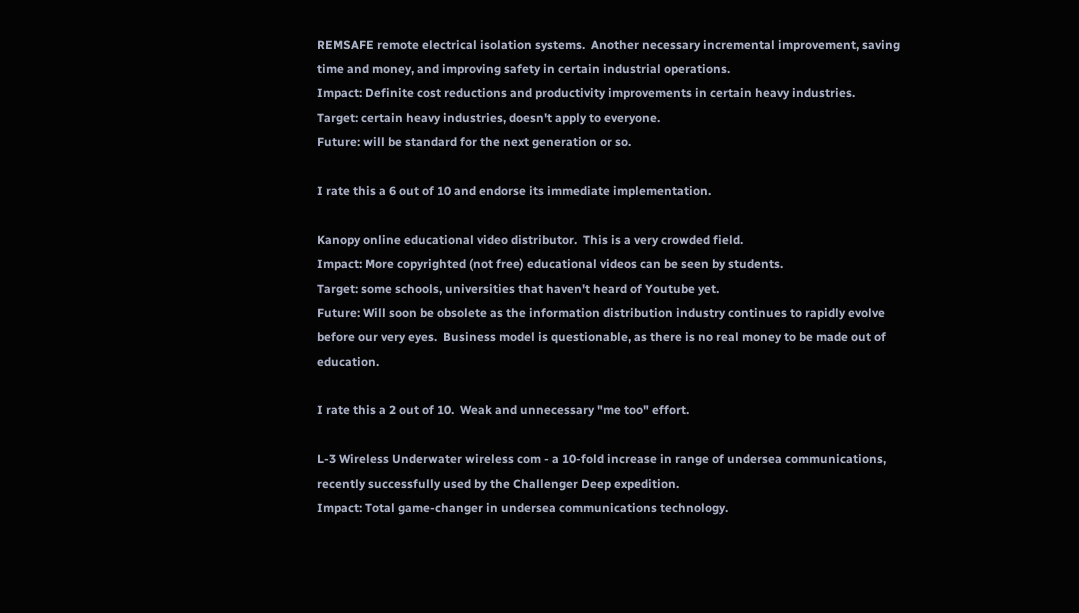REMSAFE remote electrical isolation systems.  Another necessary incremental improvement, saving time and money, and improving safety in certain industrial operations.
Impact: Definite cost reductions and productivity improvements in certain heavy industries.
Target: certain heavy industries, doesn't apply to everyone.
Future: will be standard for the next generation or so.

I rate this a 6 out of 10 and endorse its immediate implementation.

Kanopy online educational video distributor.  This is a very crowded field.
Impact: More copyrighted (not free) educational videos can be seen by students.
Target: some schools, universities that haven't heard of Youtube yet.
Future: Will soon be obsolete as the information distribution industry continues to rapidly evolve before our very eyes.  Business model is questionable, as there is no real money to be made out of education.

I rate this a 2 out of 10.  Weak and unnecessary "me too" effort.

L-3 Wireless Underwater wireless com - a 10-fold increase in range of undersea communications, recently successfully used by the Challenger Deep expedition.
Impact: Total game-changer in undersea communications technology.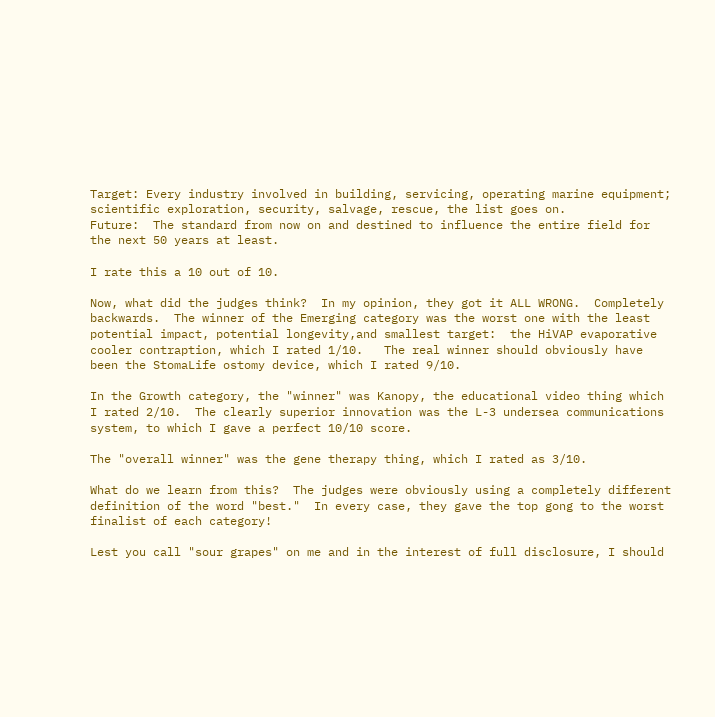Target: Every industry involved in building, servicing, operating marine equipment; scientific exploration, security, salvage, rescue, the list goes on.
Future:  The standard from now on and destined to influence the entire field for the next 50 years at least.

I rate this a 10 out of 10.

Now, what did the judges think?  In my opinion, they got it ALL WRONG.  Completely backwards.  The winner of the Emerging category was the worst one with the least potential impact, potential longevity,and smallest target:  the HiVAP evaporative cooler contraption, which I rated 1/10.   The real winner should obviously have been the StomaLife ostomy device, which I rated 9/10.

In the Growth category, the "winner" was Kanopy, the educational video thing which I rated 2/10.  The clearly superior innovation was the L-3 undersea communications system, to which I gave a perfect 10/10 score.

The "overall winner" was the gene therapy thing, which I rated as 3/10.

What do we learn from this?  The judges were obviously using a completely different definition of the word "best."  In every case, they gave the top gong to the worst finalist of each category!

Lest you call "sour grapes" on me and in the interest of full disclosure, I should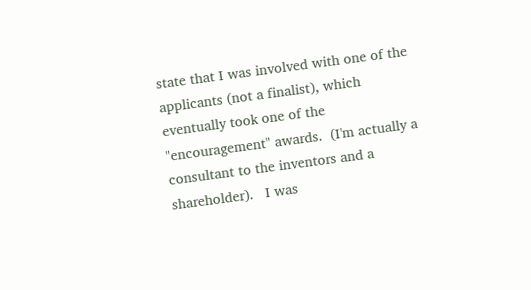state that I was involved with one of the applicants (not a finalist), which eventually took one of the "encouragement" awards.  (I'm actually a consultant to the inventors and a shareholder).   I was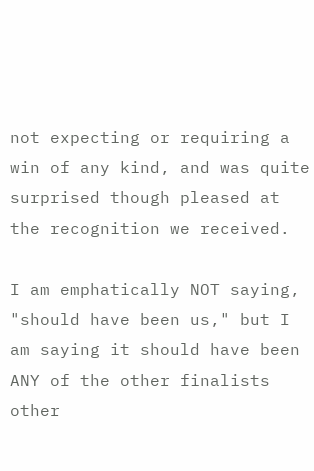not expecting or requiring a win of any kind, and was quite surprised though pleased at the recognition we received.

I am emphatically NOT saying, "should have been us," but I am saying it should have been ANY of the other finalists other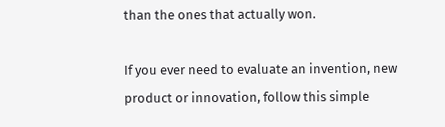than the ones that actually won.

If you ever need to evaluate an invention, new product or innovation, follow this simple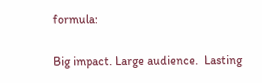formula:

Big impact. Large audience.  Lasting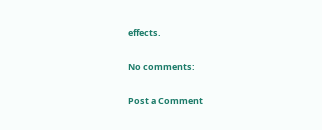effects.

No comments:

Post a Comment